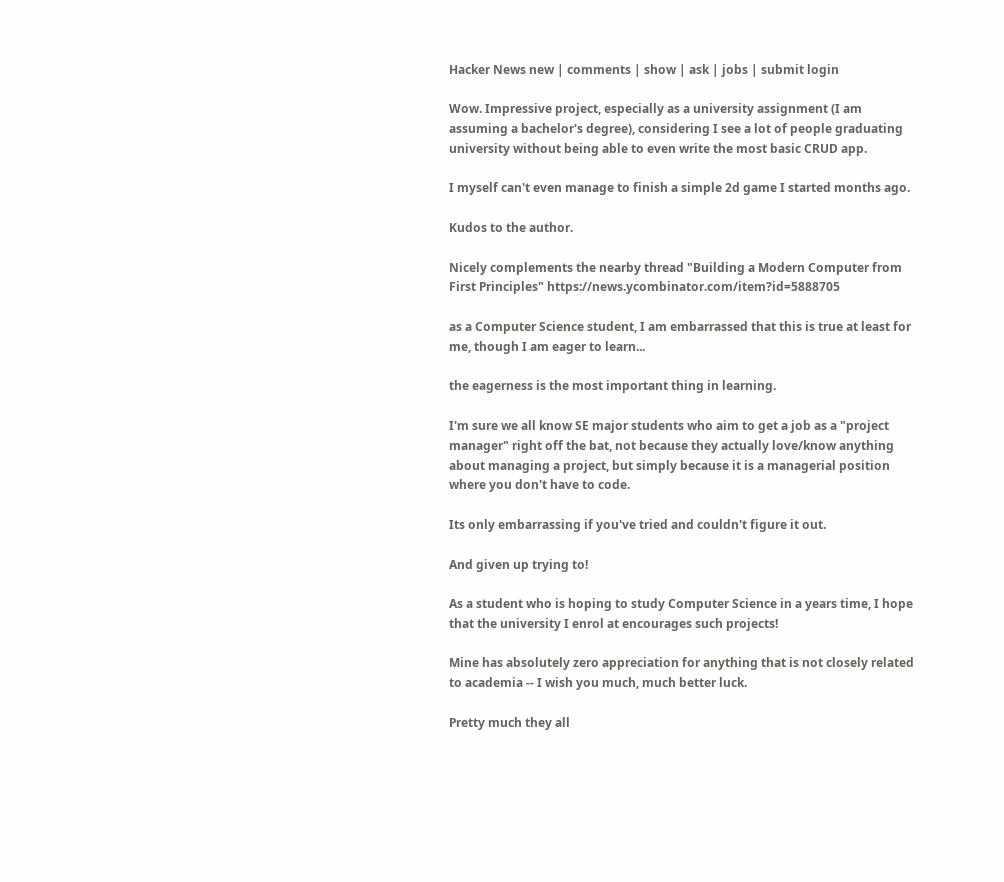Hacker News new | comments | show | ask | jobs | submit login

Wow. Impressive project, especially as a university assignment (I am assuming a bachelor's degree), considering I see a lot of people graduating university without being able to even write the most basic CRUD app.

I myself can't even manage to finish a simple 2d game I started months ago.

Kudos to the author.

Nicely complements the nearby thread "Building a Modern Computer from First Principles" https://news.ycombinator.com/item?id=5888705

as a Computer Science student, I am embarrassed that this is true at least for me, though I am eager to learn...

the eagerness is the most important thing in learning.

I'm sure we all know SE major students who aim to get a job as a "project manager" right off the bat, not because they actually love/know anything about managing a project, but simply because it is a managerial position where you don't have to code.

Its only embarrassing if you've tried and couldn't figure it out.

And given up trying to!

As a student who is hoping to study Computer Science in a years time, I hope that the university I enrol at encourages such projects!

Mine has absolutely zero appreciation for anything that is not closely related to academia -- I wish you much, much better luck.

Pretty much they all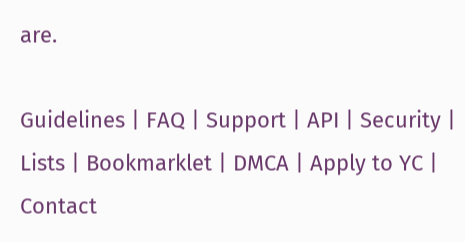are.

Guidelines | FAQ | Support | API | Security | Lists | Bookmarklet | DMCA | Apply to YC | Contact